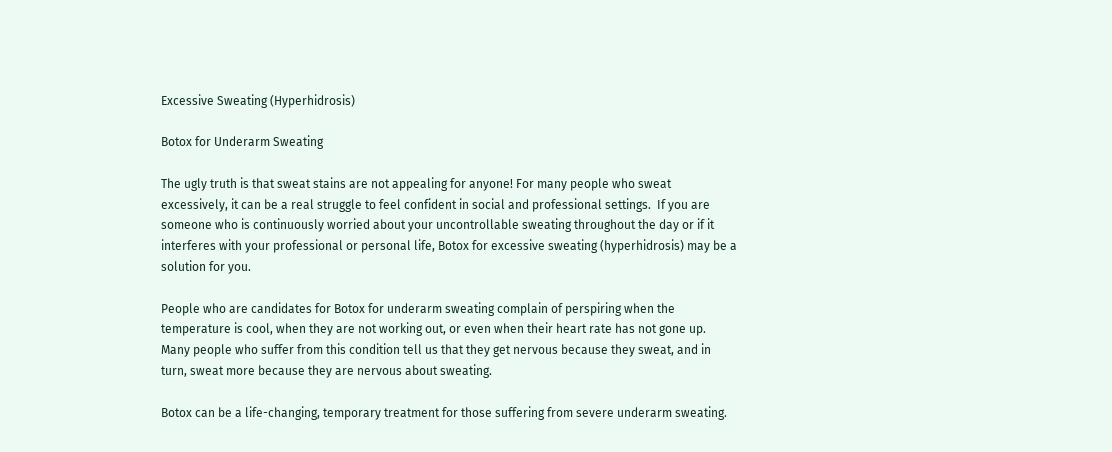Excessive Sweating (Hyperhidrosis)

Botox for Underarm Sweating

The ugly truth is that sweat stains are not appealing for anyone! For many people who sweat excessively, it can be a real struggle to feel confident in social and professional settings.  If you are someone who is continuously worried about your uncontrollable sweating throughout the day or if it interferes with your professional or personal life, Botox for excessive sweating (hyperhidrosis) may be a solution for you.

People who are candidates for Botox for underarm sweating complain of perspiring when the temperature is cool, when they are not working out, or even when their heart rate has not gone up.  Many people who suffer from this condition tell us that they get nervous because they sweat, and in turn, sweat more because they are nervous about sweating.

Botox can be a life-changing, temporary treatment for those suffering from severe underarm sweating.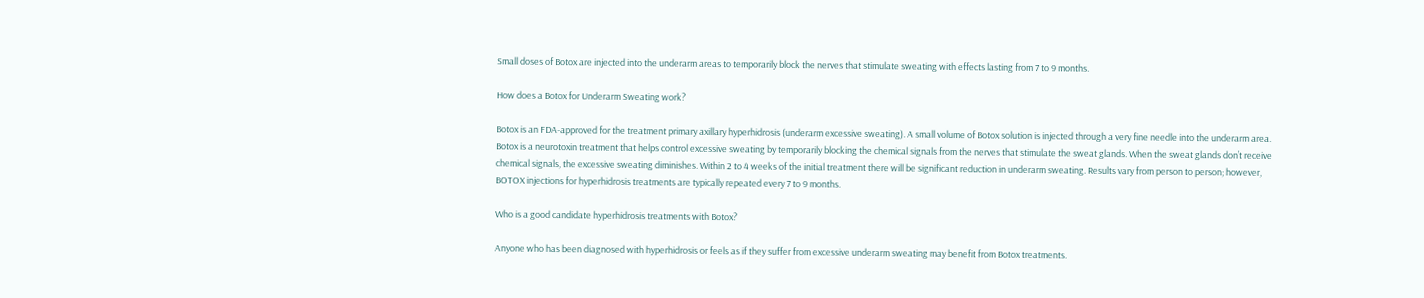Small doses of Botox are injected into the underarm areas to temporarily block the nerves that stimulate sweating with effects lasting from 7 to 9 months.

How does a Botox for Underarm Sweating work?

Botox is an FDA-approved for the treatment primary axillary hyperhidrosis (underarm excessive sweating). A small volume of Botox solution is injected through a very fine needle into the underarm area. Botox is a neurotoxin treatment that helps control excessive sweating by temporarily blocking the chemical signals from the nerves that stimulate the sweat glands. When the sweat glands don’t receive chemical signals, the excessive sweating diminishes. Within 2 to 4 weeks of the initial treatment there will be significant reduction in underarm sweating. Results vary from person to person; however, BOTOX injections for hyperhidrosis treatments are typically repeated every 7 to 9 months.

Who is a good candidate hyperhidrosis treatments with Botox?

Anyone who has been diagnosed with hyperhidrosis or feels as if they suffer from excessive underarm sweating may benefit from Botox treatments.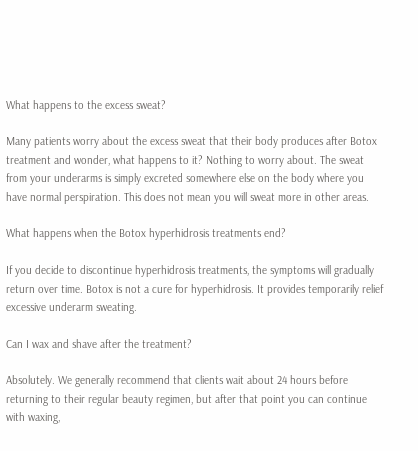What happens to the excess sweat?

Many patients worry about the excess sweat that their body produces after Botox treatment and wonder, what happens to it? Nothing to worry about. The sweat from your underarms is simply excreted somewhere else on the body where you have normal perspiration. This does not mean you will sweat more in other areas.

What happens when the Botox hyperhidrosis treatments end?

If you decide to discontinue hyperhidrosis treatments, the symptoms will gradually return over time. Botox is not a cure for hyperhidrosis. It provides temporarily relief excessive underarm sweating.

Can I wax and shave after the treatment?

Absolutely. We generally recommend that clients wait about 24 hours before returning to their regular beauty regimen, but after that point you can continue with waxing,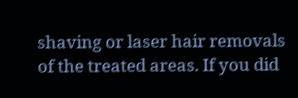shaving or laser hair removals of the treated areas. If you did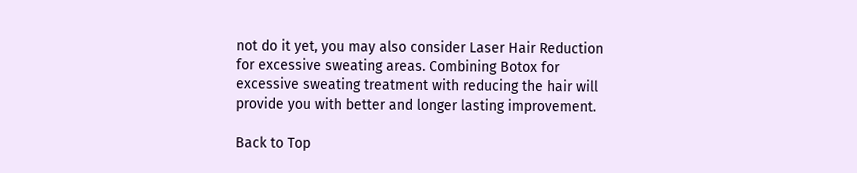not do it yet, you may also consider Laser Hair Reduction for excessive sweating areas. Combining Botox for excessive sweating treatment with reducing the hair will provide you with better and longer lasting improvement.

Back to Top